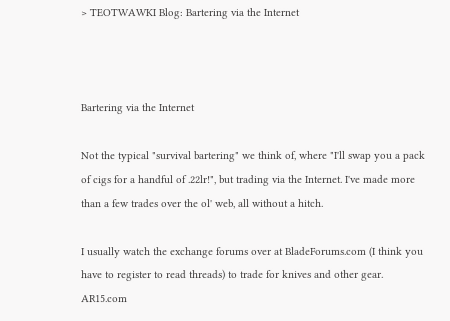> TEOTWAWKI Blog: Bartering via the Internet



Bartering via the Internet

Not the typical "survival bartering" we think of, where "I'll swap you a pack of cigs for a handful of .22lr!", but trading via the Internet. I've made more than a few trades over the ol' web, all without a hitch.

I usually watch the exchange forums over at BladeForums.com (I think you have to register to read threads) to trade for knives and other gear. AR15.com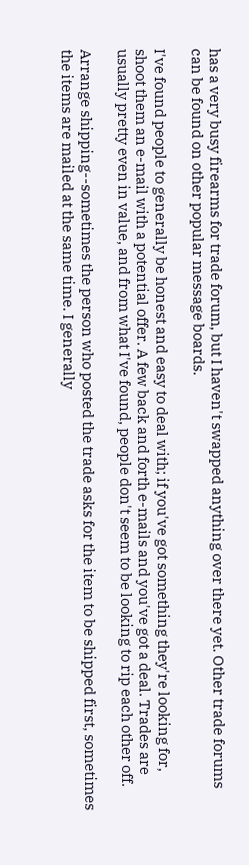has a very busy firearms for trade forum, but I haven't swapped anything over there yet. Other trade forums can be found on other popular message boards.

I've found people to generally be honest and easy to deal with; if you've got something they're looking for, shoot them an e-mail with a potential offer. A few back and forth e-mails and you've got a deal. Trades are usually pretty even in value, and from what I've found, people don't seem to be looking to rip each other off.

Arrange shipping--sometimes the person who posted the trade asks for the item to be shipped first, sometimes the items are mailed at the same time. I generally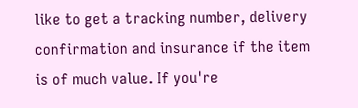like to get a tracking number, delivery confirmation and insurance if the item is of much value. If you're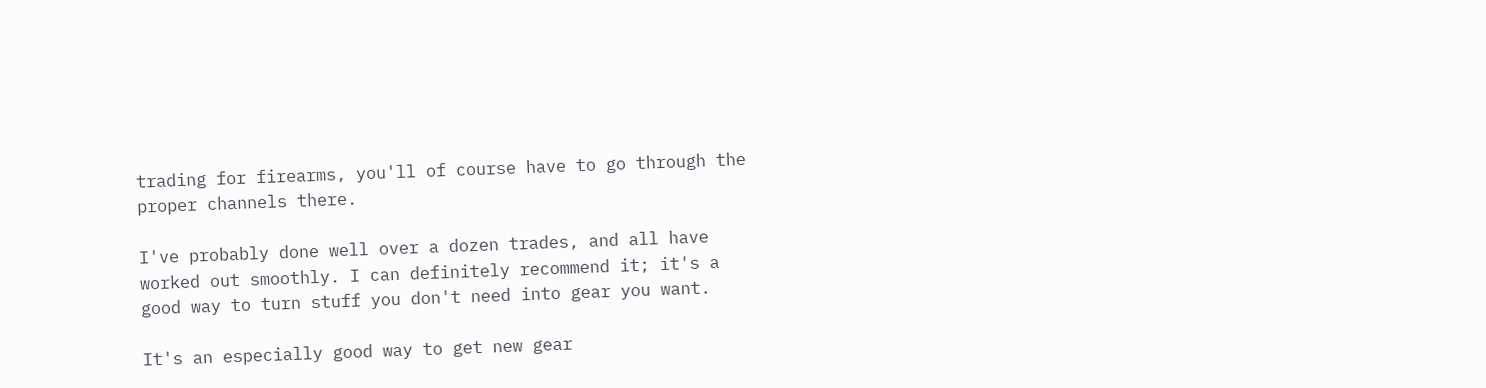trading for firearms, you'll of course have to go through the proper channels there.

I've probably done well over a dozen trades, and all have worked out smoothly. I can definitely recommend it; it's a good way to turn stuff you don't need into gear you want.

It's an especially good way to get new gear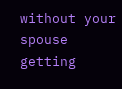without your spouse getting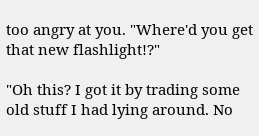too angry at you. "Where'd you get that new flashlight!?"

"Oh this? I got it by trading some old stuff I had lying around. No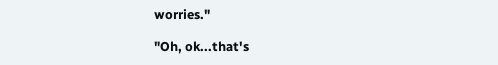worries."

"Oh, ok...that's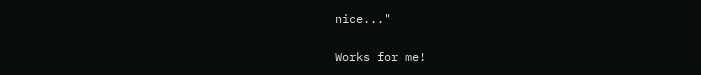nice..."

Works for me!